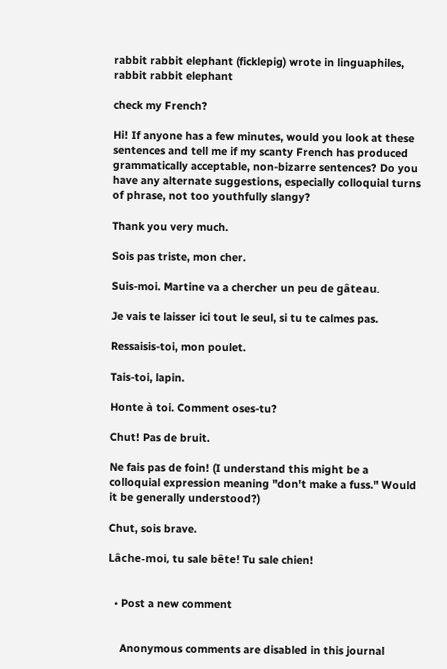rabbit rabbit elephant (ficklepig) wrote in linguaphiles,
rabbit rabbit elephant

check my French?

Hi! If anyone has a few minutes, would you look at these sentences and tell me if my scanty French has produced grammatically acceptable, non-bizarre sentences? Do you have any alternate suggestions, especially colloquial turns of phrase, not too youthfully slangy?

Thank you very much.

Sois pas triste, mon cher.

Suis-moi. Martine va a chercher un peu de gâteau.

Je vais te laisser ici tout le seul, si tu te calmes pas.

Ressaisis-toi, mon poulet.

Tais-toi, lapin.

Honte à toi. Comment oses-tu?

Chut! Pas de bruit.

Ne fais pas de foin! (I understand this might be a colloquial expression meaning "don't make a fuss." Would it be generally understood?)

Chut, sois brave.

Lâche-moi, tu sale bête! Tu sale chien!


  • Post a new comment


    Anonymous comments are disabled in this journal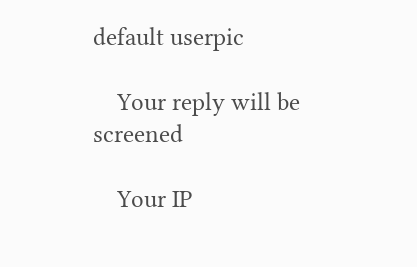default userpic

    Your reply will be screened

    Your IP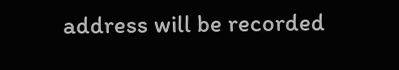address will be recorded